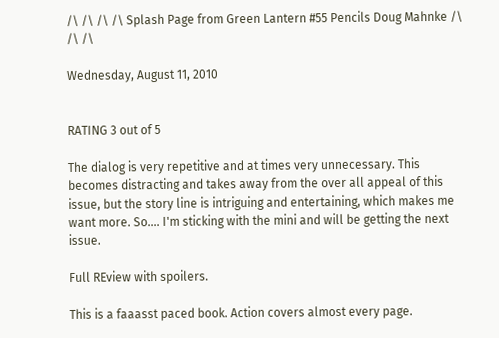/\ /\ /\ /\ Splash Page from Green Lantern #55 Pencils Doug Mahnke /\ /\ /\

Wednesday, August 11, 2010


RATING 3 out of 5

The dialog is very repetitive and at times very unnecessary. This becomes distracting and takes away from the over all appeal of this issue, but the story line is intriguing and entertaining, which makes me want more. So.... I'm sticking with the mini and will be getting the next issue.

Full REview with spoilers.

This is a faaasst paced book. Action covers almost every page.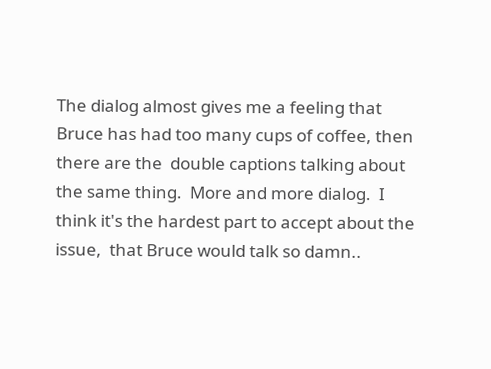The dialog almost gives me a feeling that Bruce has had too many cups of coffee, then there are the  double captions talking about the same thing.  More and more dialog.  I think it's the hardest part to accept about the issue,  that Bruce would talk so damn..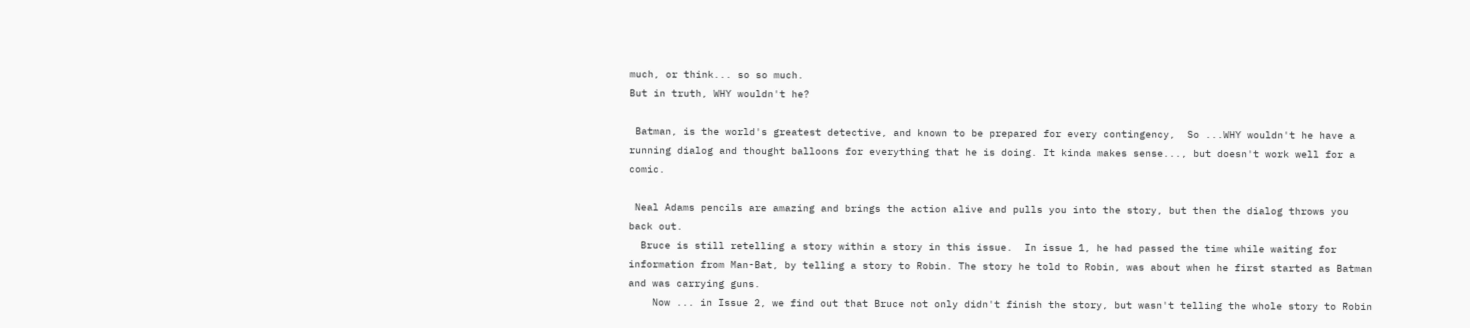much, or think... so so much.
But in truth, WHY wouldn't he?

 Batman, is the world's greatest detective, and known to be prepared for every contingency,  So ...WHY wouldn't he have a running dialog and thought balloons for everything that he is doing. It kinda makes sense..., but doesn't work well for a comic.

 Neal Adams pencils are amazing and brings the action alive and pulls you into the story, but then the dialog throws you back out.
  Bruce is still retelling a story within a story in this issue.  In issue 1, he had passed the time while waiting for information from Man-Bat, by telling a story to Robin. The story he told to Robin, was about when he first started as Batman and was carrying guns.
    Now ... in Issue 2, we find out that Bruce not only didn't finish the story, but wasn't telling the whole story to Robin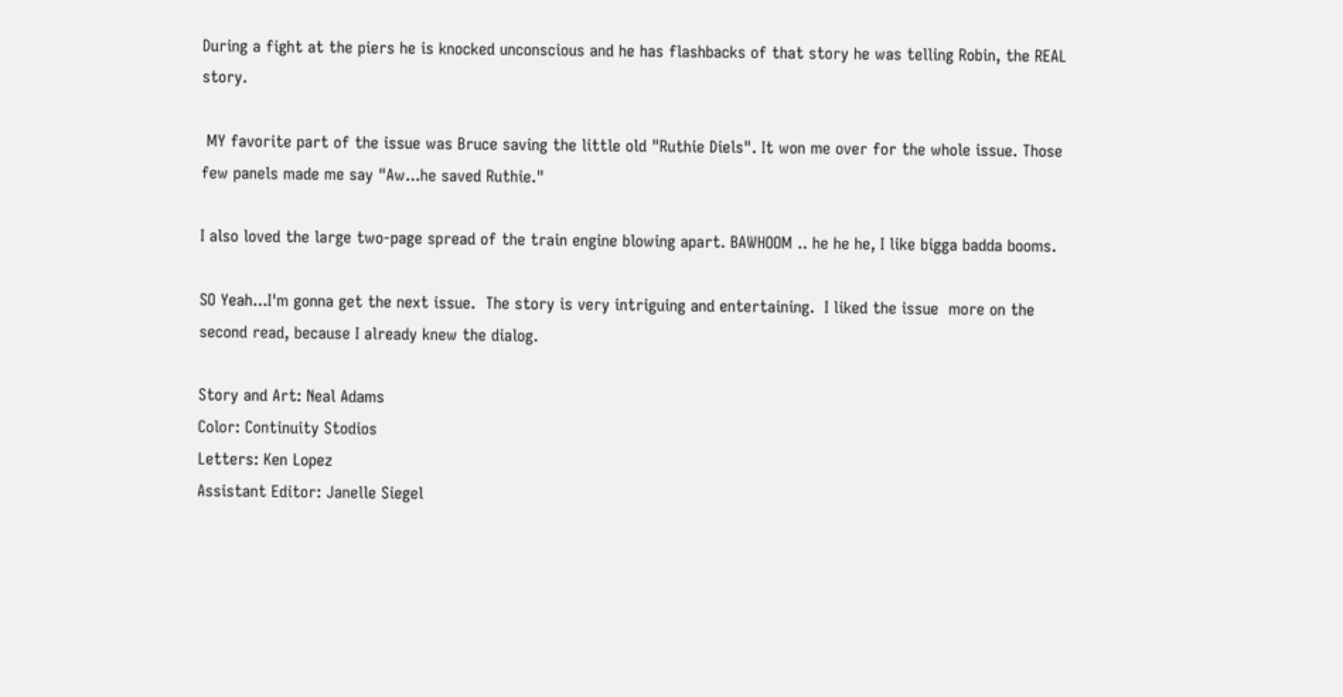During a fight at the piers he is knocked unconscious and he has flashbacks of that story he was telling Robin, the REAL story.

 MY favorite part of the issue was Bruce saving the little old "Ruthie Diels". It won me over for the whole issue. Those few panels made me say "Aw...he saved Ruthie."

I also loved the large two-page spread of the train engine blowing apart. BAWHOOM .. he he he, I like bigga badda booms.

SO Yeah...I'm gonna get the next issue.  The story is very intriguing and entertaining.  I liked the issue  more on the second read, because I already knew the dialog.

Story and Art: Neal Adams
Color: Continuity Stodios
Letters: Ken Lopez
Assistant Editor: Janelle Siegel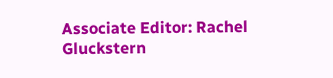Associate Editor: Rachel Gluckstern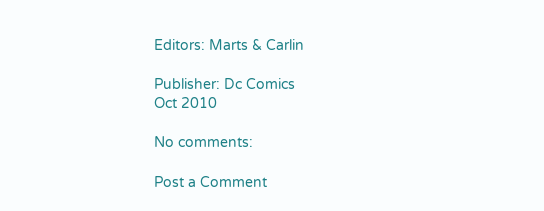Editors: Marts & Carlin

Publisher: Dc Comics
Oct 2010

No comments:

Post a Comment